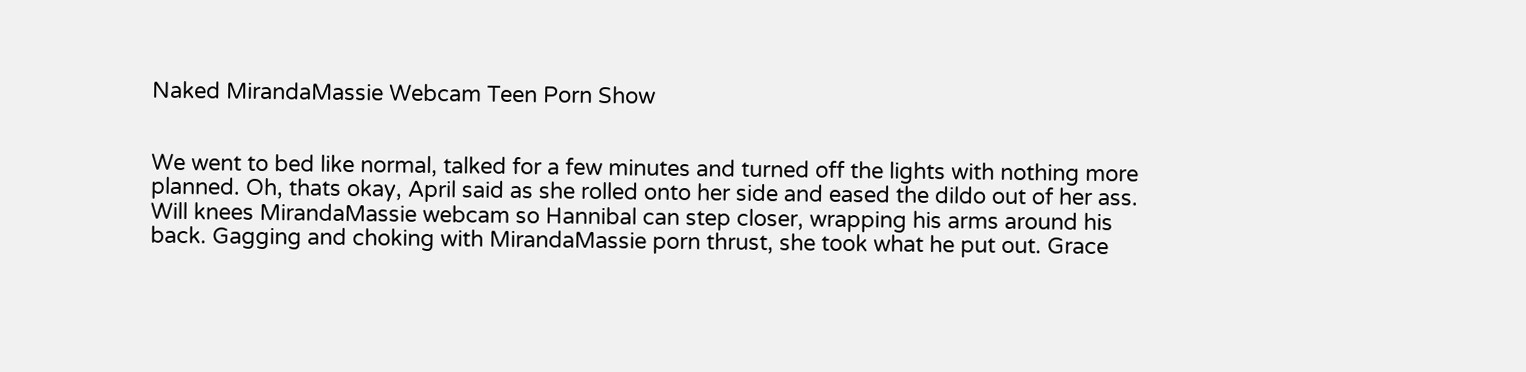Naked MirandaMassie Webcam Teen Porn Show


We went to bed like normal, talked for a few minutes and turned off the lights with nothing more planned. Oh, thats okay, April said as she rolled onto her side and eased the dildo out of her ass. Will knees MirandaMassie webcam so Hannibal can step closer, wrapping his arms around his back. Gagging and choking with MirandaMassie porn thrust, she took what he put out. Grace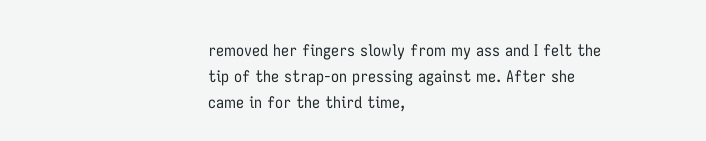removed her fingers slowly from my ass and I felt the tip of the strap-on pressing against me. After she came in for the third time,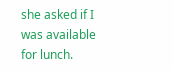she asked if I was available for lunch.